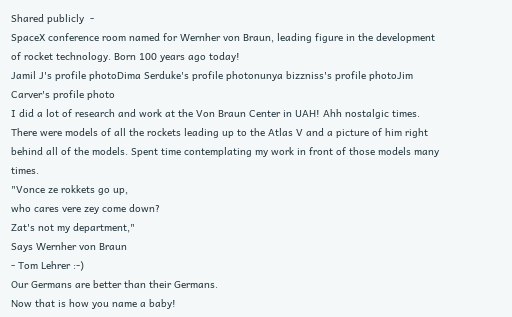Shared publicly  -
SpaceX conference room named for Wernher von Braun, leading figure in the development of rocket technology. Born 100 years ago today!
Jamil J's profile photoDima Serduke's profile photonunya bizzniss's profile photoJim Carver's profile photo
I did a lot of research and work at the Von Braun Center in UAH! Ahh nostalgic times. There were models of all the rockets leading up to the Atlas V and a picture of him right behind all of the models. Spent time contemplating my work in front of those models many times.
"Vonce ze rokkets go up,
who cares vere zey come down?
Zat's not my department,"
Says Wernher von Braun
- Tom Lehrer :-)
Our Germans are better than their Germans.
Now that is how you name a baby!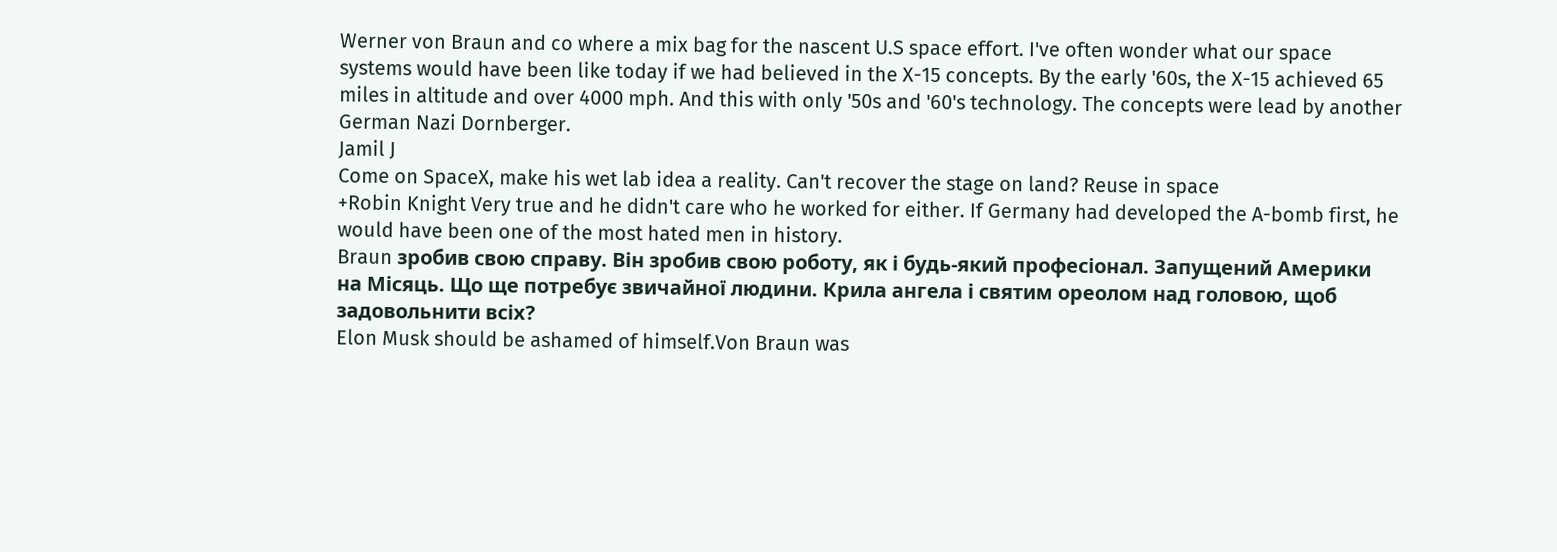Werner von Braun and co where a mix bag for the nascent U.S space effort. I've often wonder what our space systems would have been like today if we had believed in the X-15 concepts. By the early '60s, the X-15 achieved 65 miles in altitude and over 4000 mph. And this with only '50s and '60's technology. The concepts were lead by another German Nazi Dornberger.
Jamil J
Come on SpaceX, make his wet lab idea a reality. Can't recover the stage on land? Reuse in space
+Robin Knight Very true and he didn't care who he worked for either. If Germany had developed the A-bomb first, he would have been one of the most hated men in history.
Braun зробив свою справу. Він зробив свою роботу, як і будь-який професіонал. Запущений Америки на Місяць. Що ще потребує звичайної людини. Крила ангела і святим ореолом над головою, щоб задовольнити всіх?
Elon Musk should be ashamed of himself.Von Braun was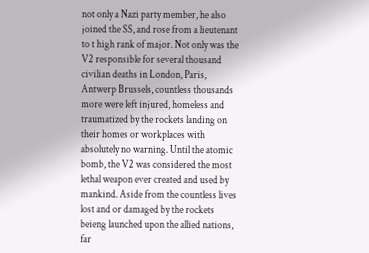not only a Nazi party member, he also joined the SS, and rose from a lieutenant to t high rank of major. Not only was the V2 responsible for several thousand civilian deaths in London, Paris, Antwerp Brussels, countless thousands more were left injured, homeless and traumatized by the rockets landing on their homes or workplaces with absolutely no warning. Until the atomic bomb, the V2 was considered the most lethal weapon ever created and used by mankind. Aside from the countless lives lost and or damaged by the rockets beieng launched upon the allied nations, far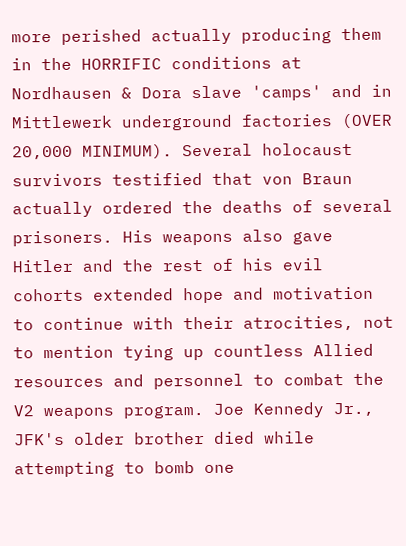more perished actually producing them in the HORRIFIC conditions at Nordhausen & Dora slave 'camps' and in Mittlewerk underground factories (OVER 20,000 MINIMUM). Several holocaust survivors testified that von Braun actually ordered the deaths of several prisoners. His weapons also gave Hitler and the rest of his evil cohorts extended hope and motivation to continue with their atrocities, not to mention tying up countless Allied resources and personnel to combat the V2 weapons program. Joe Kennedy Jr., JFK's older brother died while attempting to bomb one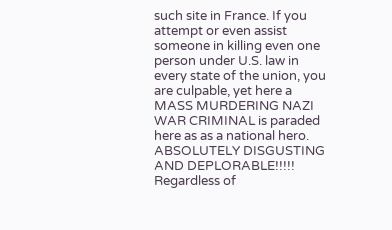such site in France. If you attempt or even assist someone in killing even one person under U.S. law in every state of the union, you are culpable, yet here a MASS MURDERING NAZI WAR CRIMINAL is paraded here as as a national hero. ABSOLUTELY DISGUSTING AND DEPLORABLE!!!!! Regardless of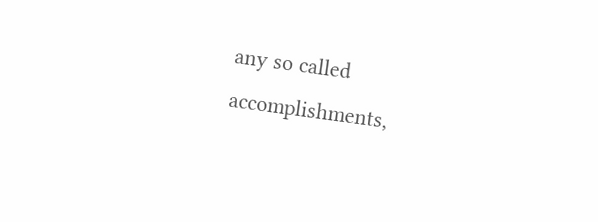any so called accomplishments,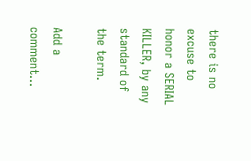there is no excuse to honor a SERIAL KILLER, by any standard of the term.

Add a comment...